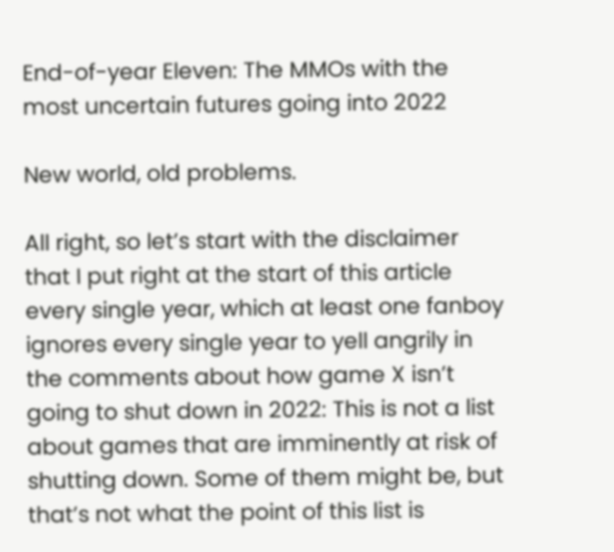End-of-year Eleven: The MMOs with the most uncertain futures going into 2022

New world, old problems.

All right, so let’s start with the disclaimer that I put right at the start of this article every single year, which at least one fanboy ignores every single year to yell angrily in the comments about how game X isn’t going to shut down in 2022: This is not a list about games that are imminently at risk of shutting down. Some of them might be, but that’s not what the point of this list is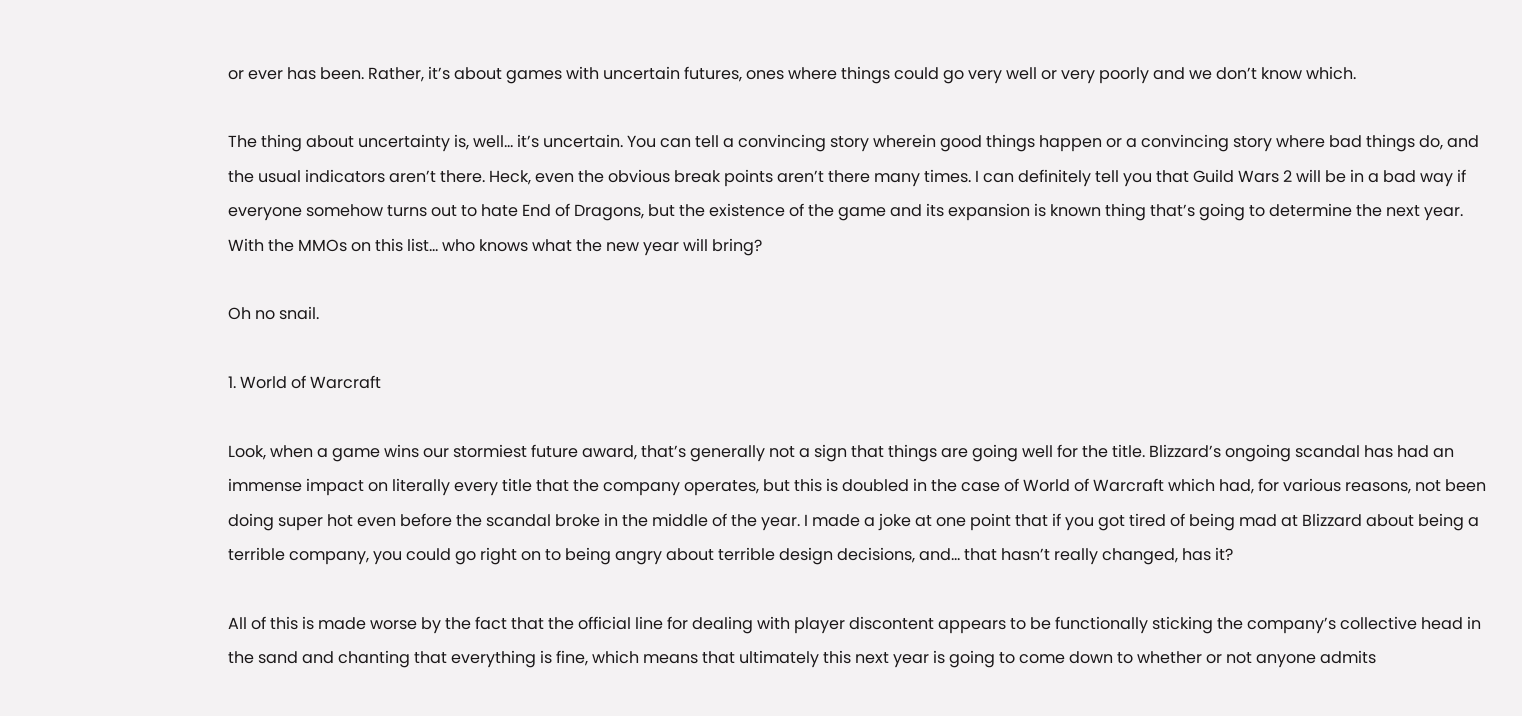or ever has been. Rather, it’s about games with uncertain futures, ones where things could go very well or very poorly and we don’t know which.

The thing about uncertainty is, well… it’s uncertain. You can tell a convincing story wherein good things happen or a convincing story where bad things do, and the usual indicators aren’t there. Heck, even the obvious break points aren’t there many times. I can definitely tell you that Guild Wars 2 will be in a bad way if everyone somehow turns out to hate End of Dragons, but the existence of the game and its expansion is known thing that’s going to determine the next year. With the MMOs on this list… who knows what the new year will bring?

Oh no snail.

1. World of Warcraft

Look, when a game wins our stormiest future award, that’s generally not a sign that things are going well for the title. Blizzard’s ongoing scandal has had an immense impact on literally every title that the company operates, but this is doubled in the case of World of Warcraft which had, for various reasons, not been doing super hot even before the scandal broke in the middle of the year. I made a joke at one point that if you got tired of being mad at Blizzard about being a terrible company, you could go right on to being angry about terrible design decisions, and… that hasn’t really changed, has it?

All of this is made worse by the fact that the official line for dealing with player discontent appears to be functionally sticking the company’s collective head in the sand and chanting that everything is fine, which means that ultimately this next year is going to come down to whether or not anyone admits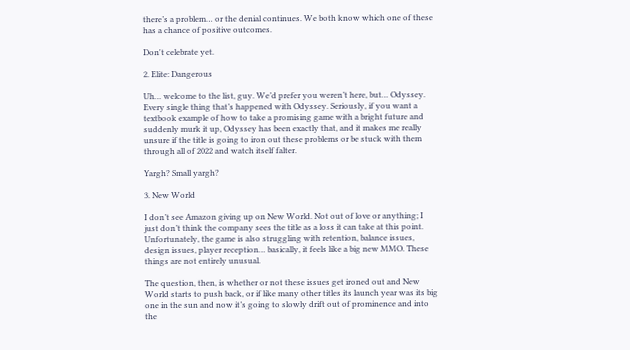there’s a problem… or the denial continues. We both know which one of these has a chance of positive outcomes.

Don't celebrate yet.

2. Elite: Dangerous

Uh… welcome to the list, guy. We’d prefer you weren’t here, but… Odyssey. Every single thing that’s happened with Odyssey. Seriously, if you want a textbook example of how to take a promising game with a bright future and suddenly murk it up, Odyssey has been exactly that, and it makes me really unsure if the title is going to iron out these problems or be stuck with them through all of 2022 and watch itself falter.

Yargh? Small yargh?

3. New World

I don’t see Amazon giving up on New World. Not out of love or anything; I just don’t think the company sees the title as a loss it can take at this point. Unfortunately, the game is also struggling with retention, balance issues, design issues, player reception… basically, it feels like a big new MMO. These things are not entirely unusual.

The question, then, is whether or not these issues get ironed out and New World starts to push back, or if like many other titles its launch year was its big one in the sun and now it’s going to slowly drift out of prominence and into the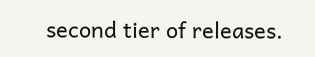second tier of releases.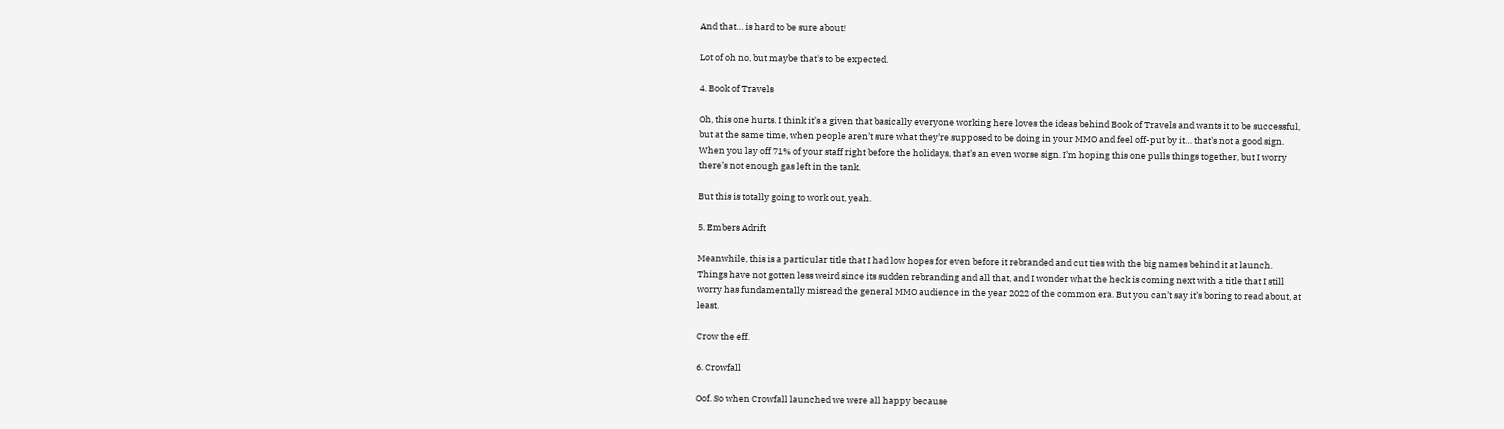And that… is hard to be sure about!

Lot of oh no, but maybe that's to be expected.

4. Book of Travels

Oh, this one hurts. I think it’s a given that basically everyone working here loves the ideas behind Book of Travels and wants it to be successful, but at the same time, when people aren’t sure what they’re supposed to be doing in your MMO and feel off-put by it… that’s not a good sign. When you lay off 71% of your staff right before the holidays, that’s an even worse sign. I’m hoping this one pulls things together, but I worry there’s not enough gas left in the tank.

But this is totally going to work out, yeah.

5. Embers Adrift

Meanwhile, this is a particular title that I had low hopes for even before it rebranded and cut ties with the big names behind it at launch. Things have not gotten less weird since its sudden rebranding and all that, and I wonder what the heck is coming next with a title that I still worry has fundamentally misread the general MMO audience in the year 2022 of the common era. But you can’t say it’s boring to read about, at least.

Crow the eff.

6. Crowfall

Oof. So when Crowfall launched we were all happy because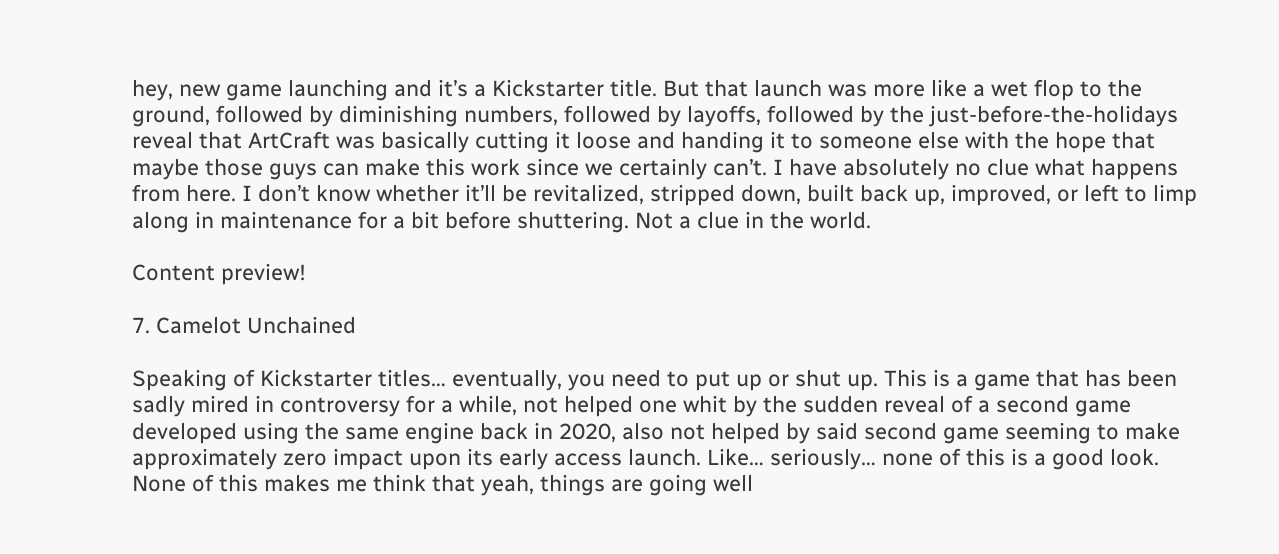hey, new game launching and it’s a Kickstarter title. But that launch was more like a wet flop to the ground, followed by diminishing numbers, followed by layoffs, followed by the just-before-the-holidays reveal that ArtCraft was basically cutting it loose and handing it to someone else with the hope that maybe those guys can make this work since we certainly can’t. I have absolutely no clue what happens from here. I don’t know whether it’ll be revitalized, stripped down, built back up, improved, or left to limp along in maintenance for a bit before shuttering. Not a clue in the world.

Content preview!

7. Camelot Unchained

Speaking of Kickstarter titles… eventually, you need to put up or shut up. This is a game that has been sadly mired in controversy for a while, not helped one whit by the sudden reveal of a second game developed using the same engine back in 2020, also not helped by said second game seeming to make approximately zero impact upon its early access launch. Like… seriously… none of this is a good look. None of this makes me think that yeah, things are going well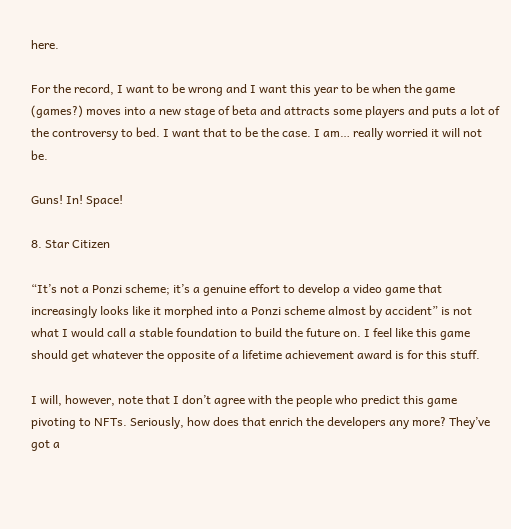here.

For the record, I want to be wrong and I want this year to be when the game (games?) moves into a new stage of beta and attracts some players and puts a lot of the controversy to bed. I want that to be the case. I am… really worried it will not be.

Guns! In! Space!

8. Star Citizen

“It’s not a Ponzi scheme; it’s a genuine effort to develop a video game that increasingly looks like it morphed into a Ponzi scheme almost by accident” is not what I would call a stable foundation to build the future on. I feel like this game should get whatever the opposite of a lifetime achievement award is for this stuff.

I will, however, note that I don’t agree with the people who predict this game pivoting to NFTs. Seriously, how does that enrich the developers any more? They’ve got a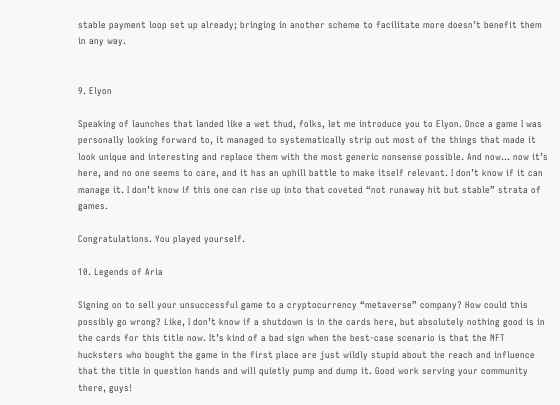stable payment loop set up already; bringing in another scheme to facilitate more doesn’t benefit them in any way.


9. Elyon

Speaking of launches that landed like a wet thud, folks, let me introduce you to Elyon. Once a game I was personally looking forward to, it managed to systematically strip out most of the things that made it look unique and interesting and replace them with the most generic nonsense possible. And now… now it’s here, and no one seems to care, and it has an uphill battle to make itself relevant. I don’t know if it can manage it. I don’t know if this one can rise up into that coveted “not runaway hit but stable” strata of games.

Congratulations. You played yourself.

10. Legends of Aria

Signing on to sell your unsuccessful game to a cryptocurrency “metaverse” company? How could this possibly go wrong? Like, I don’t know if a shutdown is in the cards here, but absolutely nothing good is in the cards for this title now. It’s kind of a bad sign when the best-case scenario is that the NFT hucksters who bought the game in the first place are just wildly stupid about the reach and influence that the title in question hands and will quietly pump and dump it. Good work serving your community there, guys!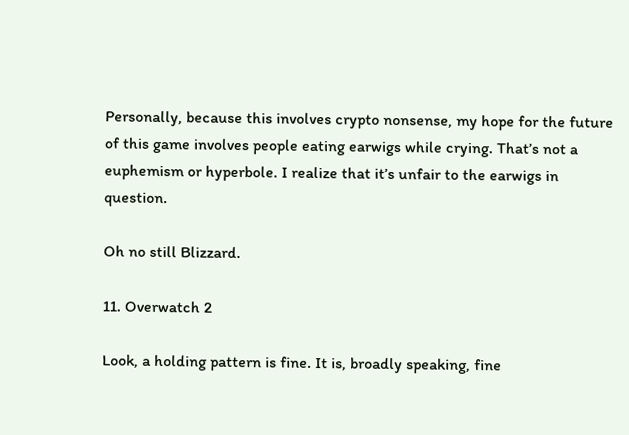Personally, because this involves crypto nonsense, my hope for the future of this game involves people eating earwigs while crying. That’s not a euphemism or hyperbole. I realize that it’s unfair to the earwigs in question.

Oh no still Blizzard.

11. Overwatch 2

Look, a holding pattern is fine. It is, broadly speaking, fine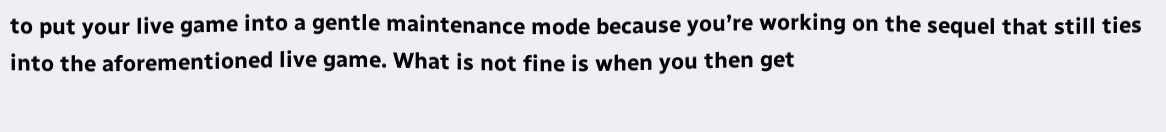to put your live game into a gentle maintenance mode because you’re working on the sequel that still ties into the aforementioned live game. What is not fine is when you then get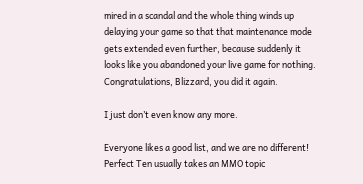mired in a scandal and the whole thing winds up delaying your game so that that maintenance mode gets extended even further, because suddenly it looks like you abandoned your live game for nothing. Congratulations, Blizzard, you did it again.

I just don’t even know any more.

Everyone likes a good list, and we are no different! Perfect Ten usually takes an MMO topic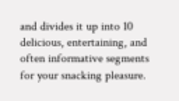and divides it up into 10 delicious, entertaining, and often informative segments for your snacking pleasure.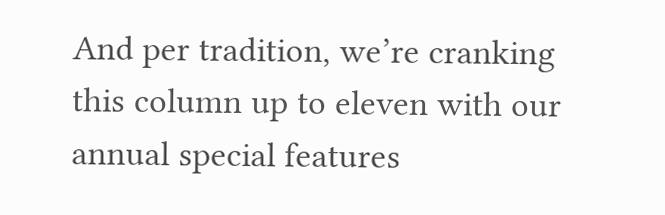And per tradition, we’re cranking this column up to eleven with our annual special features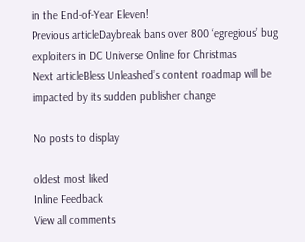in the End-of-Year Eleven!
Previous articleDaybreak bans over 800 ‘egregious’ bug exploiters in DC Universe Online for Christmas
Next articleBless Unleashed’s content roadmap will be impacted by its sudden publisher change

No posts to display

oldest most liked
Inline Feedback
View all comments